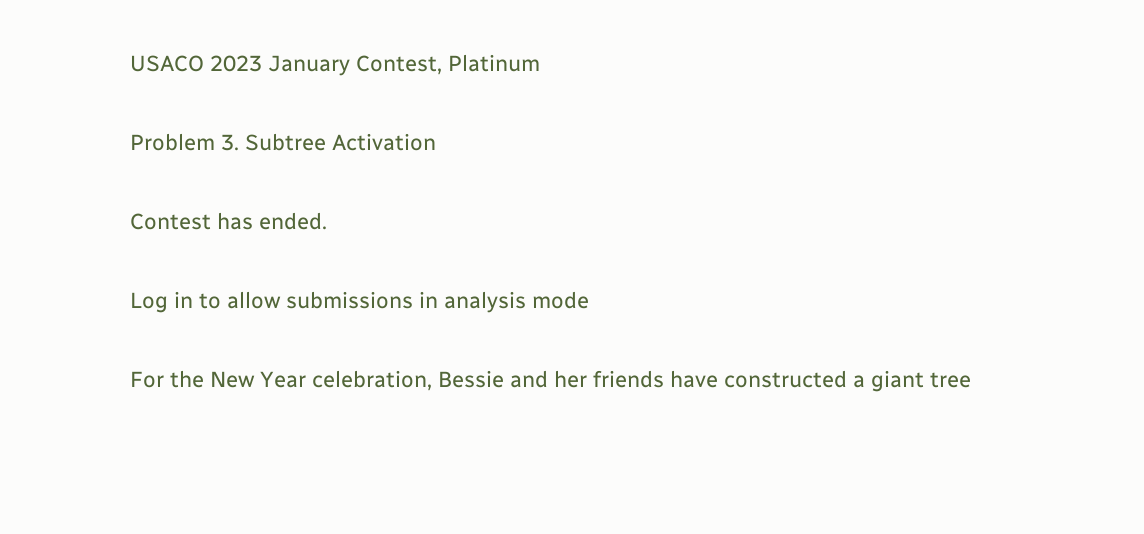USACO 2023 January Contest, Platinum

Problem 3. Subtree Activation

Contest has ended.

Log in to allow submissions in analysis mode

For the New Year celebration, Bessie and her friends have constructed a giant tree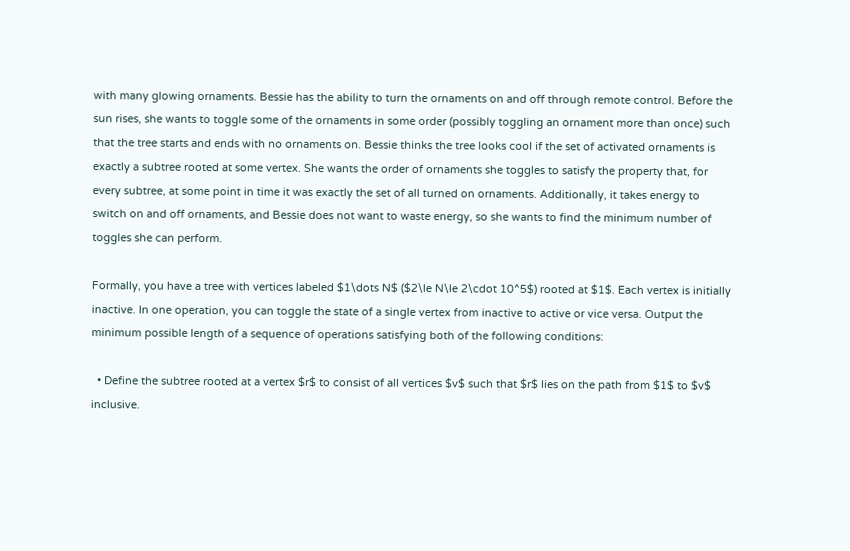with many glowing ornaments. Bessie has the ability to turn the ornaments on and off through remote control. Before the sun rises, she wants to toggle some of the ornaments in some order (possibly toggling an ornament more than once) such that the tree starts and ends with no ornaments on. Bessie thinks the tree looks cool if the set of activated ornaments is exactly a subtree rooted at some vertex. She wants the order of ornaments she toggles to satisfy the property that, for every subtree, at some point in time it was exactly the set of all turned on ornaments. Additionally, it takes energy to switch on and off ornaments, and Bessie does not want to waste energy, so she wants to find the minimum number of toggles she can perform.

Formally, you have a tree with vertices labeled $1\dots N$ ($2\le N\le 2\cdot 10^5$) rooted at $1$. Each vertex is initially inactive. In one operation, you can toggle the state of a single vertex from inactive to active or vice versa. Output the minimum possible length of a sequence of operations satisfying both of the following conditions:

  • Define the subtree rooted at a vertex $r$ to consist of all vertices $v$ such that $r$ lies on the path from $1$ to $v$ inclusive.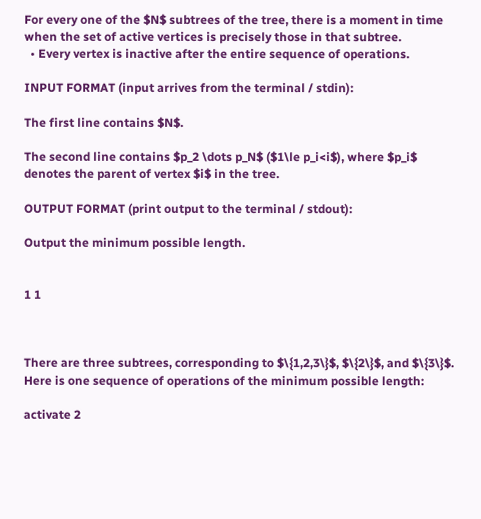For every one of the $N$ subtrees of the tree, there is a moment in time when the set of active vertices is precisely those in that subtree.
  • Every vertex is inactive after the entire sequence of operations.

INPUT FORMAT (input arrives from the terminal / stdin):

The first line contains $N$.

The second line contains $p_2 \dots p_N$ ($1\le p_i<i$), where $p_i$ denotes the parent of vertex $i$ in the tree.

OUTPUT FORMAT (print output to the terminal / stdout):

Output the minimum possible length.


1 1



There are three subtrees, corresponding to $\{1,2,3\}$, $\{2\}$, and $\{3\}$. Here is one sequence of operations of the minimum possible length:

activate 2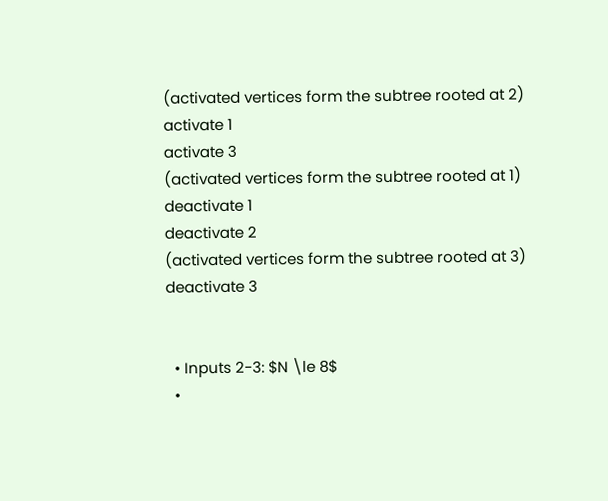(activated vertices form the subtree rooted at 2)
activate 1
activate 3
(activated vertices form the subtree rooted at 1)
deactivate 1
deactivate 2
(activated vertices form the subtree rooted at 3)
deactivate 3


  • Inputs 2-3: $N \le 8$
  •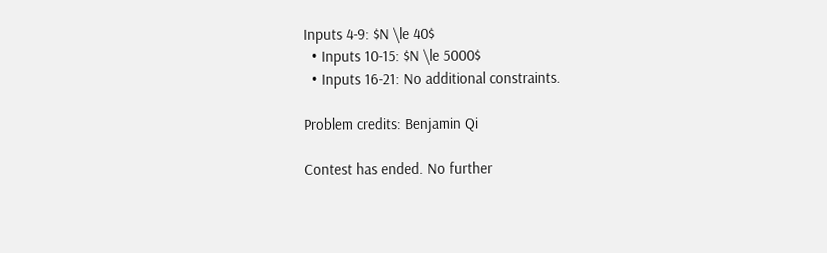Inputs 4-9: $N \le 40$
  • Inputs 10-15: $N \le 5000$
  • Inputs 16-21: No additional constraints.

Problem credits: Benjamin Qi

Contest has ended. No further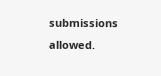submissions allowed.